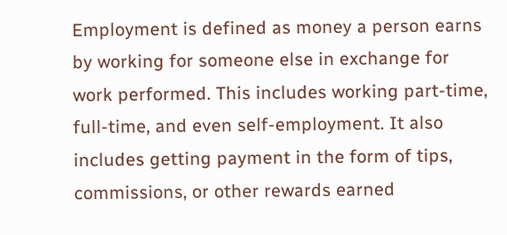Employment is defined as money a person earns by working for someone else in exchange for work performed. This includes working part-time, full-time, and even self-employment. It also includes getting payment in the form of tips, commissions, or other rewards earned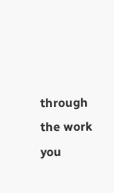through the work you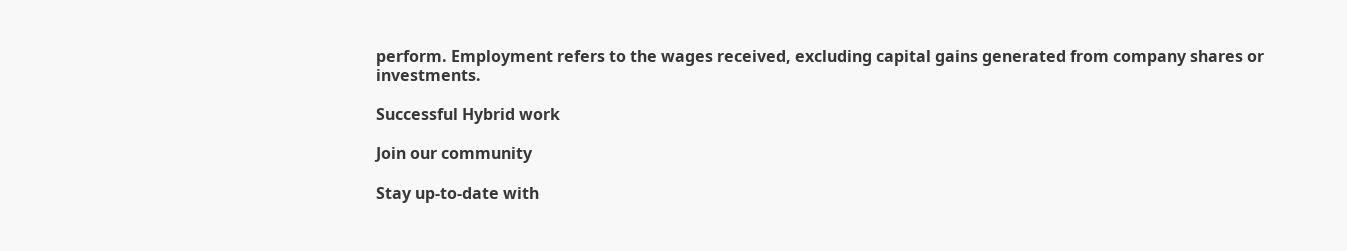perform. Employment refers to the wages received, excluding capital gains generated from company shares or investments.

Successful Hybrid work

Join our community

Stay up-to-date with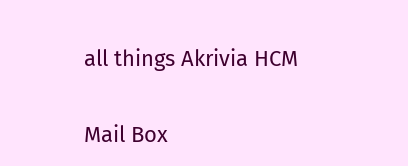all things Akrivia HCM

Mail Box